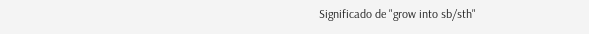Significado de "grow into sb/sth"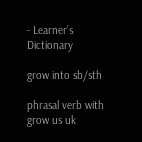- Learner’s Dictionary

grow into sb/sth

phrasal verb with grow us uk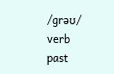/ɡrəʊ/ verb past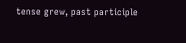tense grew, past participle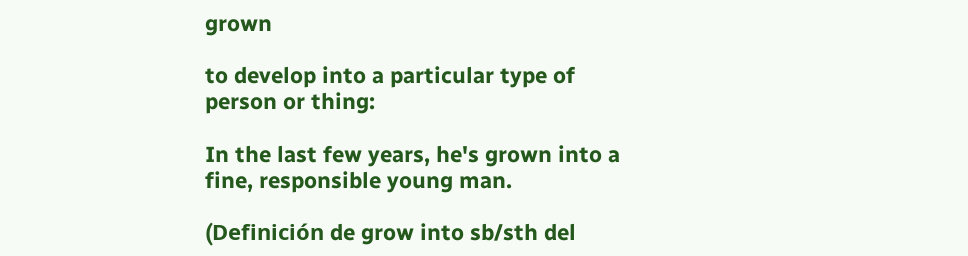grown

to develop into a particular type of person or thing:

In the last few years, he's grown into a fine, responsible young man.

(Definición de grow into sb/sth del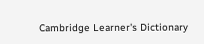Cambridge Learner's Dictionary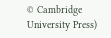© Cambridge University Press)